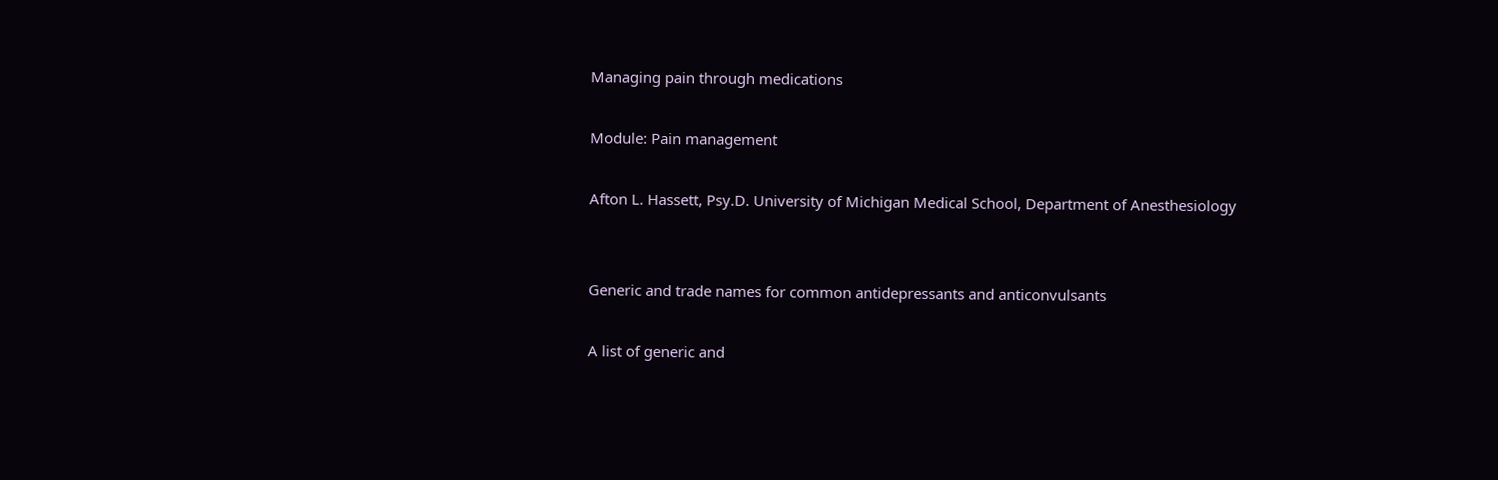Managing pain through medications

Module: Pain management

Afton L. Hassett, Psy.D. University of Michigan Medical School, Department of Anesthesiology


Generic and trade names for common antidepressants and anticonvulsants

A list of generic and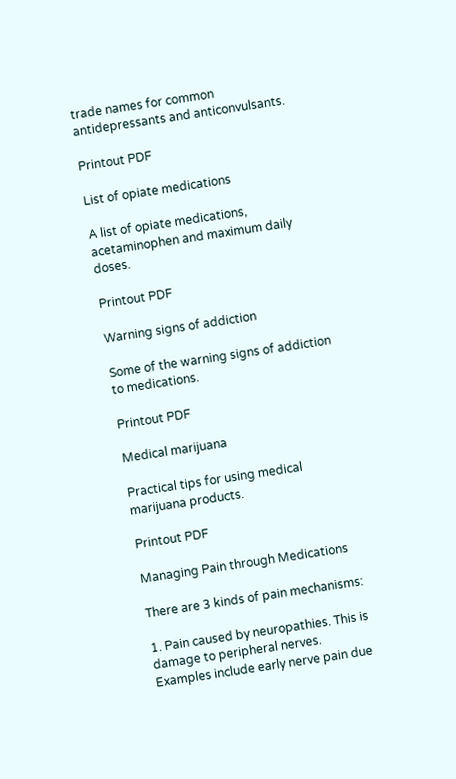trade names for common antidepressants and anticonvulsants.

Printout PDF

List of opiate medications

A list of opiate medications, acetaminophen and maximum daily doses.

Printout PDF

Warning signs of addiction

Some of the warning signs of addiction to medications.

Printout PDF

Medical marijuana

Practical tips for using medical marijuana products.

Printout PDF

Managing Pain through Medications

There are 3 kinds of pain mechanisms:

1. Pain caused by neuropathies. This is damage to peripheral nerves. Examples include early nerve pain due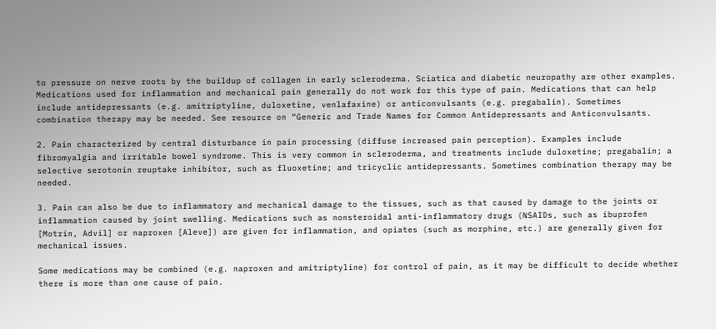to pressure on nerve roots by the buildup of collagen in early scleroderma. Sciatica and diabetic neuropathy are other examples. Medications used for inflammation and mechanical pain generally do not work for this type of pain. Medications that can help include antidepressants (e.g. amitriptyline, duloxetine, venlafaxine) or anticonvulsants (e.g. pregabalin). Sometimes combination therapy may be needed. See resource on “Generic and Trade Names for Common Antidepressants and Anticonvulsants.

2. Pain characterized by central disturbance in pain processing (diffuse increased pain perception). Examples include fibromyalgia and irritable bowel syndrome. This is very common in scleroderma, and treatments include duloxetine; pregabalin; a selective serotonin reuptake inhibitor, such as fluoxetine; and tricyclic antidepressants. Sometimes combination therapy may be needed.

3. Pain can also be due to inflammatory and mechanical damage to the tissues, such as that caused by damage to the joints or inflammation caused by joint swelling. Medications such as nonsteroidal anti-inflammatory drugs (NSAIDs, such as ibuprofen [Motrin, Advil] or naproxen [Aleve]) are given for inflammation, and opiates (such as morphine, etc.) are generally given for mechanical issues.

Some medications may be combined (e.g. naproxen and amitriptyline) for control of pain, as it may be difficult to decide whether there is more than one cause of pain.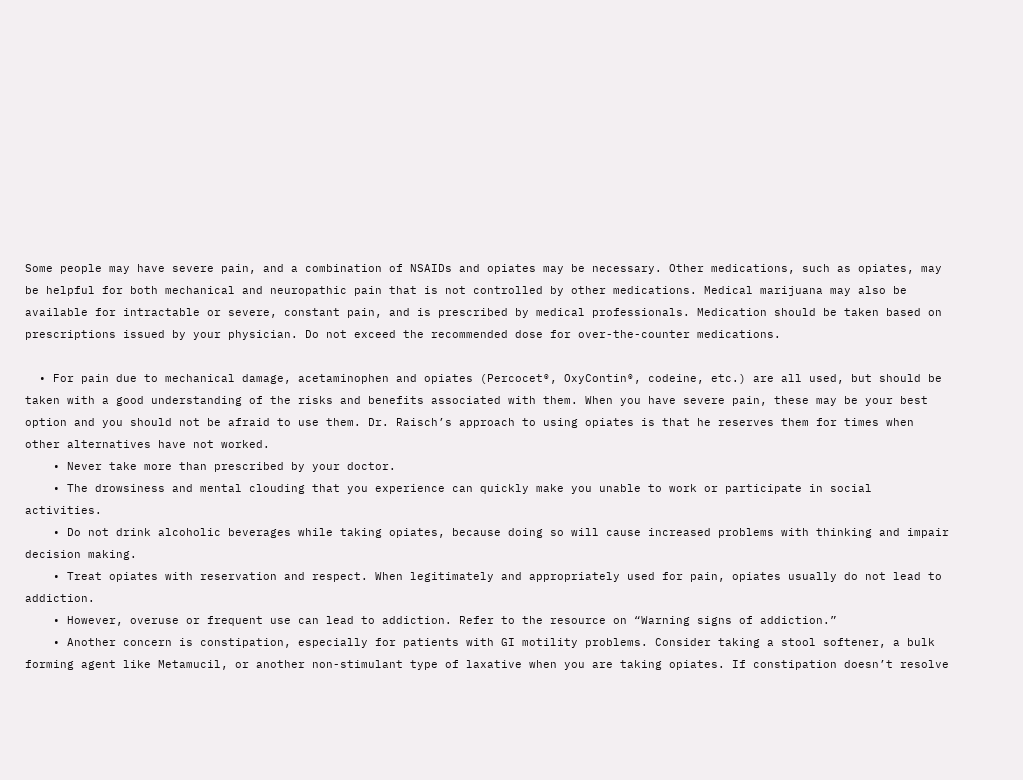Some people may have severe pain, and a combination of NSAIDs and opiates may be necessary. Other medications, such as opiates, may be helpful for both mechanical and neuropathic pain that is not controlled by other medications. Medical marijuana may also be available for intractable or severe, constant pain, and is prescribed by medical professionals. Medication should be taken based on prescriptions issued by your physician. Do not exceed the recommended dose for over-the-counter medications.

  • For pain due to mechanical damage, acetaminophen and opiates (Percocet®, OxyContin®, codeine, etc.) are all used, but should be taken with a good understanding of the risks and benefits associated with them. When you have severe pain, these may be your best option and you should not be afraid to use them. Dr. Raisch’s approach to using opiates is that he reserves them for times when other alternatives have not worked.
    • Never take more than prescribed by your doctor.
    • The drowsiness and mental clouding that you experience can quickly make you unable to work or participate in social activities.
    • Do not drink alcoholic beverages while taking opiates, because doing so will cause increased problems with thinking and impair decision making.
    • Treat opiates with reservation and respect. When legitimately and appropriately used for pain, opiates usually do not lead to addiction.
    • However, overuse or frequent use can lead to addiction. Refer to the resource on “Warning signs of addiction.”
    • Another concern is constipation, especially for patients with GI motility problems. Consider taking a stool softener, a bulk forming agent like Metamucil, or another non-stimulant type of laxative when you are taking opiates. If constipation doesn’t resolve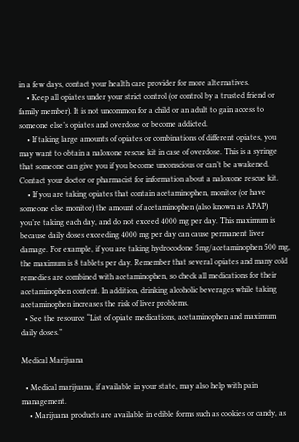in a few days, contact your health care provider for more alternatives.
    • Keep all opiates under your strict control (or control by a trusted friend or family member). It is not uncommon for a child or an adult to gain access to someone else’s opiates and overdose or become addicted.
    • If taking large amounts of opiates or combinations of different opiates, you may want to obtain a naloxone rescue kit in case of overdose. This is a syringe that someone can give you if you become unconscious or can’t be awakened. Contact your doctor or pharmacist for information about a naloxone rescue kit.
    • If you are taking opiates that contain acetaminophen, monitor (or have someone else monitor) the amount of acetaminophen (also known as APAP) you’re taking each day, and do not exceed 4000 mg per day. This maximum is because daily doses exceeding 4000 mg per day can cause permanent liver damage. For example, if you are taking hydrocodone 5mg/acetaminophen 500 mg, the maximum is 8 tablets per day. Remember that several opiates and many cold remedies are combined with acetaminophen, so check all medications for their acetaminophen content. In addition, drinking alcoholic beverages while taking acetaminophen increases the risk of liver problems.
  • See the resource “List of opiate medications, acetaminophen and maximum daily doses.”

Medical Marijuana

  • Medical marijuana, if available in your state, may also help with pain management.
    • Marijuana products are available in edible forms such as cookies or candy, as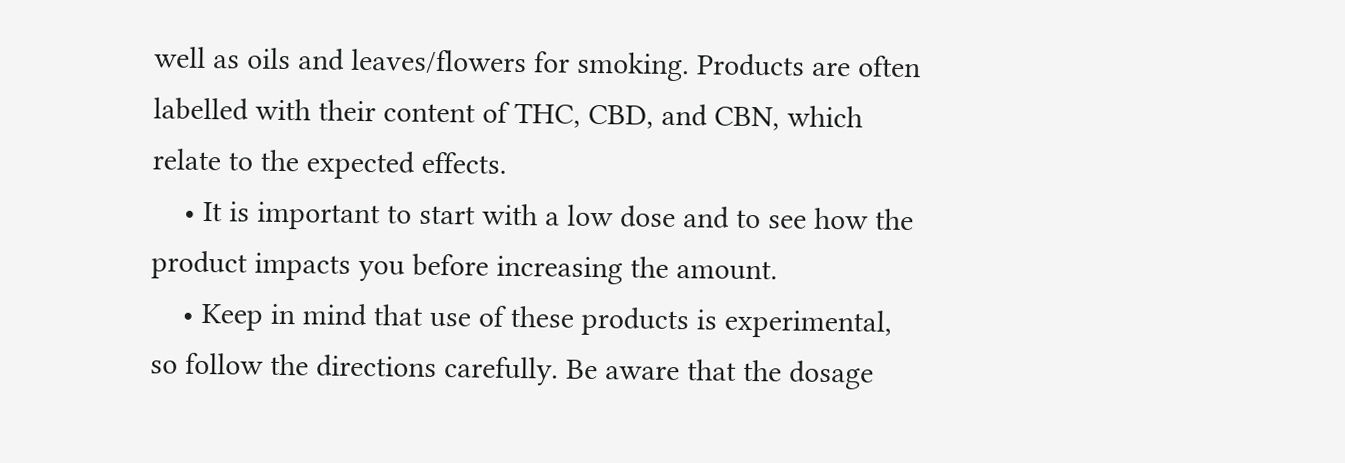well as oils and leaves/flowers for smoking. Products are often labelled with their content of THC, CBD, and CBN, which relate to the expected effects.
    • It is important to start with a low dose and to see how the product impacts you before increasing the amount.
    • Keep in mind that use of these products is experimental, so follow the directions carefully. Be aware that the dosage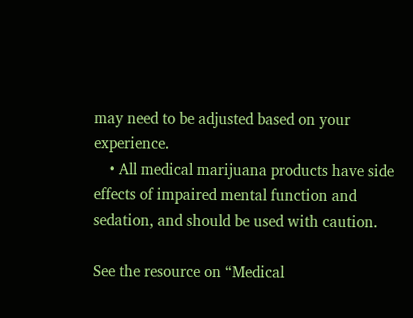may need to be adjusted based on your experience.
    • All medical marijuana products have side effects of impaired mental function and sedation, and should be used with caution.

See the resource on “Medical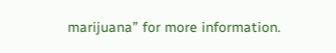marijuana” for more information.